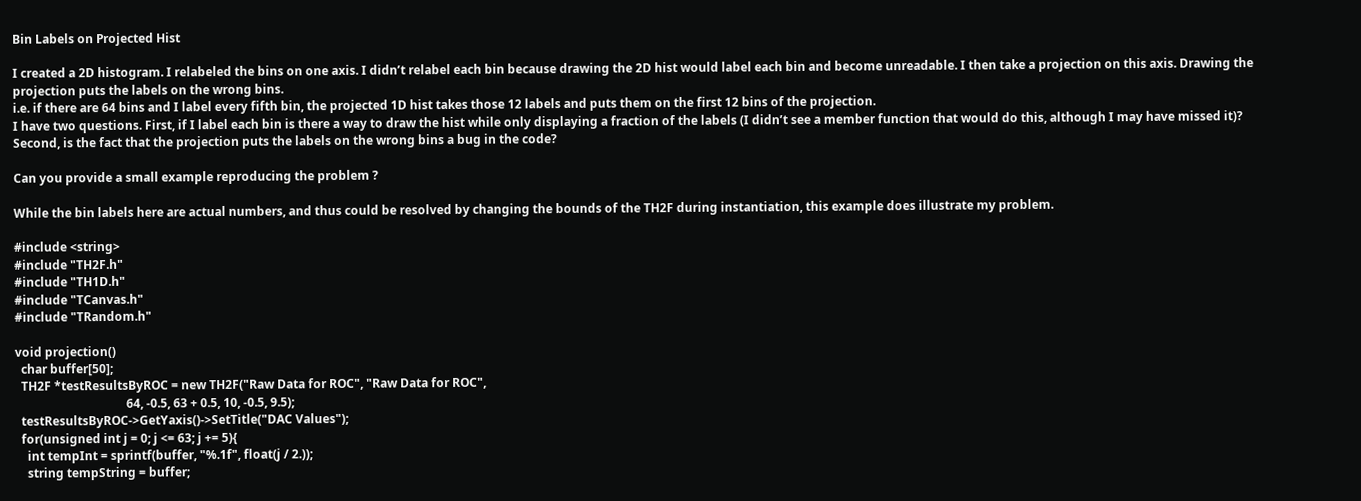Bin Labels on Projected Hist

I created a 2D histogram. I relabeled the bins on one axis. I didn’t relabel each bin because drawing the 2D hist would label each bin and become unreadable. I then take a projection on this axis. Drawing the projection puts the labels on the wrong bins.
i.e. if there are 64 bins and I label every fifth bin, the projected 1D hist takes those 12 labels and puts them on the first 12 bins of the projection.
I have two questions. First, if I label each bin is there a way to draw the hist while only displaying a fraction of the labels (I didn’t see a member function that would do this, although I may have missed it)? Second, is the fact that the projection puts the labels on the wrong bins a bug in the code?

Can you provide a small example reproducing the problem ?

While the bin labels here are actual numbers, and thus could be resolved by changing the bounds of the TH2F during instantiation, this example does illustrate my problem.

#include <string>
#include "TH2F.h"
#include "TH1D.h"
#include "TCanvas.h"
#include "TRandom.h"

void projection()
  char buffer[50];
  TH2F *testResultsByROC = new TH2F("Raw Data for ROC", "Raw Data for ROC",
                                     64, -0.5, 63 + 0.5, 10, -0.5, 9.5);
  testResultsByROC->GetYaxis()->SetTitle("DAC Values");
  for(unsigned int j = 0; j <= 63; j += 5){
    int tempInt = sprintf(buffer, "%.1f", float(j / 2.));
    string tempString = buffer;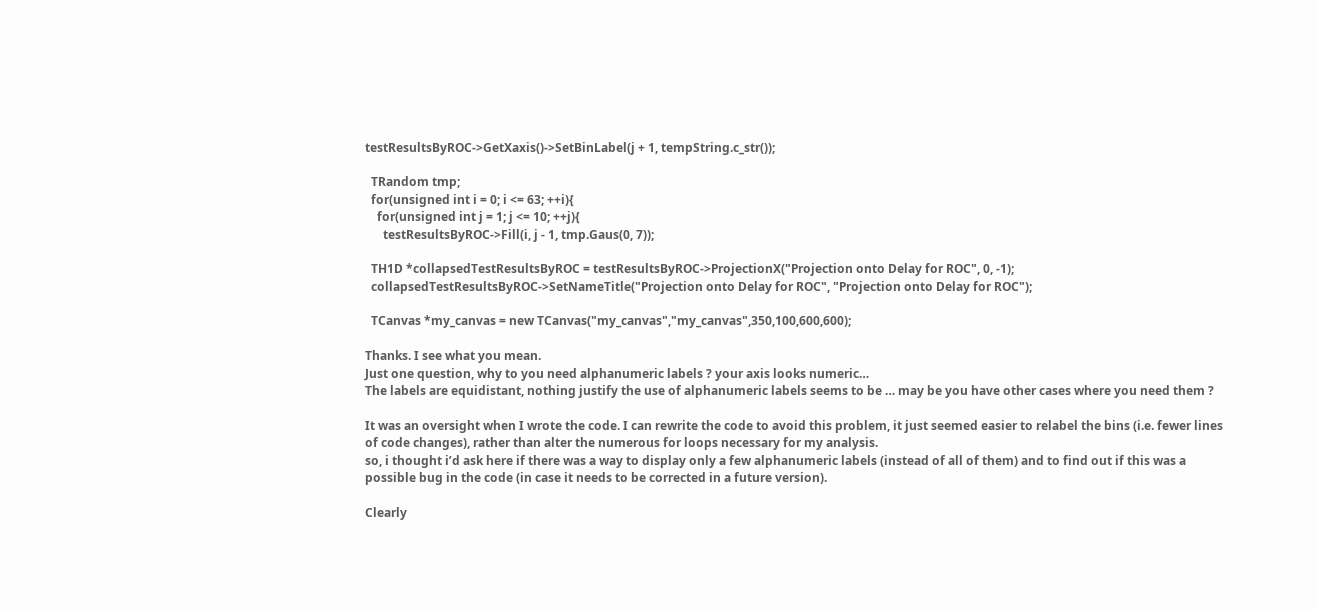testResultsByROC->GetXaxis()->SetBinLabel(j + 1, tempString.c_str());

  TRandom tmp;
  for(unsigned int i = 0; i <= 63; ++i){
    for(unsigned int j = 1; j <= 10; ++j){
      testResultsByROC->Fill(i, j - 1, tmp.Gaus(0, 7));

  TH1D *collapsedTestResultsByROC = testResultsByROC->ProjectionX("Projection onto Delay for ROC", 0, -1);
  collapsedTestResultsByROC->SetNameTitle("Projection onto Delay for ROC", "Projection onto Delay for ROC");

  TCanvas *my_canvas = new TCanvas("my_canvas","my_canvas",350,100,600,600);

Thanks. I see what you mean.
Just one question, why to you need alphanumeric labels ? your axis looks numeric…
The labels are equidistant, nothing justify the use of alphanumeric labels seems to be … may be you have other cases where you need them ?

It was an oversight when I wrote the code. I can rewrite the code to avoid this problem, it just seemed easier to relabel the bins (i.e. fewer lines of code changes), rather than alter the numerous for loops necessary for my analysis.
so, i thought i’d ask here if there was a way to display only a few alphanumeric labels (instead of all of them) and to find out if this was a possible bug in the code (in case it needs to be corrected in a future version).

Clearly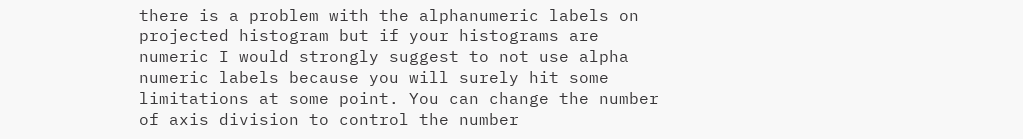there is a problem with the alphanumeric labels on projected histogram but if your histograms are numeric I would strongly suggest to not use alpha numeric labels because you will surely hit some limitations at some point. You can change the number of axis division to control the number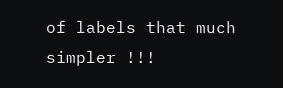of labels that much simpler !!!